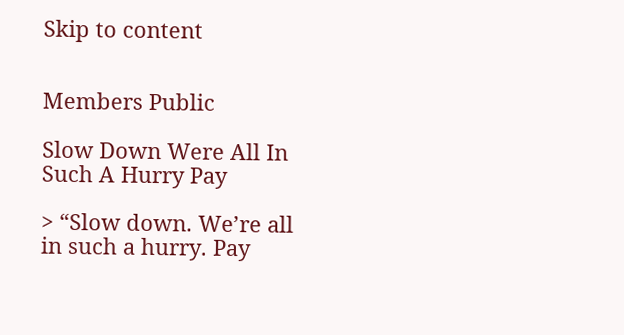Skip to content


Members Public

Slow Down Were All In Such A Hurry Pay

> “Slow down. We’re all in such a hurry. Pay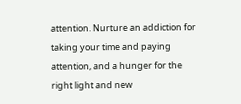attention. Nurture an addiction for taking your time and paying attention, and a hunger for the right light and new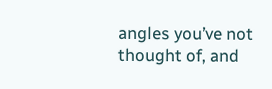angles you’ve not thought of, and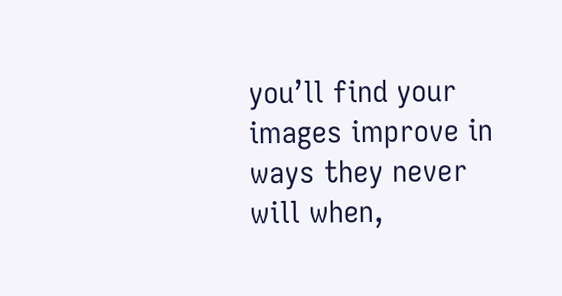you’ll find your images improve in ways they never will when,